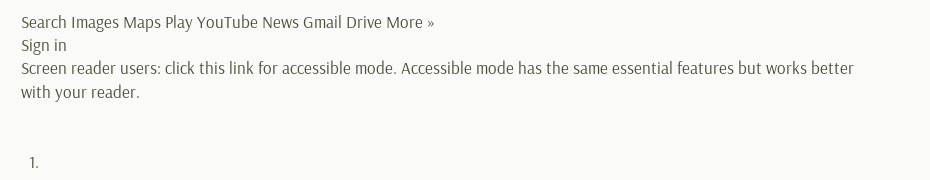Search Images Maps Play YouTube News Gmail Drive More »
Sign in
Screen reader users: click this link for accessible mode. Accessible mode has the same essential features but works better with your reader.


  1.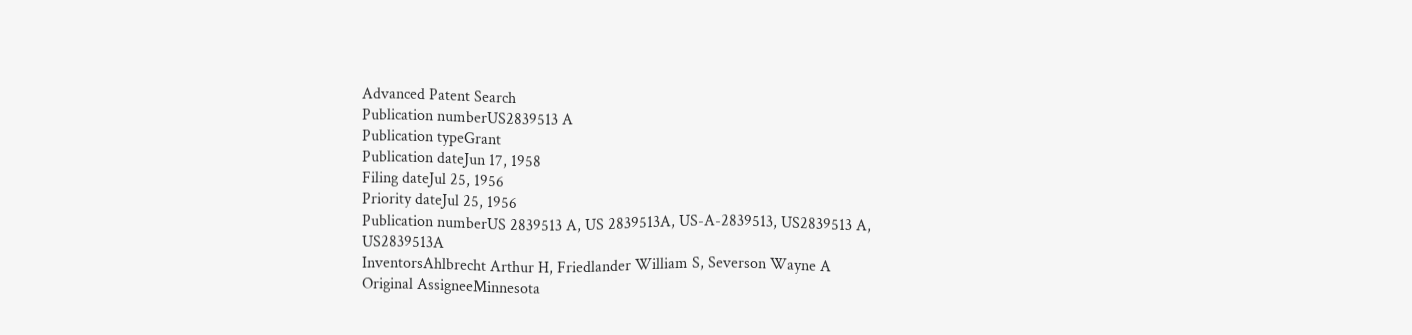Advanced Patent Search
Publication numberUS2839513 A
Publication typeGrant
Publication dateJun 17, 1958
Filing dateJul 25, 1956
Priority dateJul 25, 1956
Publication numberUS 2839513 A, US 2839513A, US-A-2839513, US2839513 A, US2839513A
InventorsAhlbrecht Arthur H, Friedlander William S, Severson Wayne A
Original AssigneeMinnesota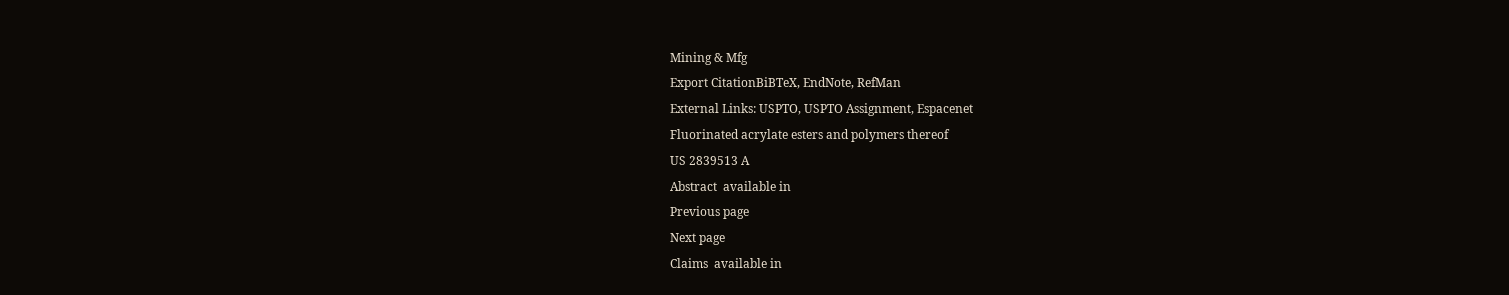Mining & Mfg
Export CitationBiBTeX, EndNote, RefMan
External Links: USPTO, USPTO Assignment, Espacenet
Fluorinated acrylate esters and polymers thereof
US 2839513 A
Abstract  available in
Previous page
Next page
Claims  available in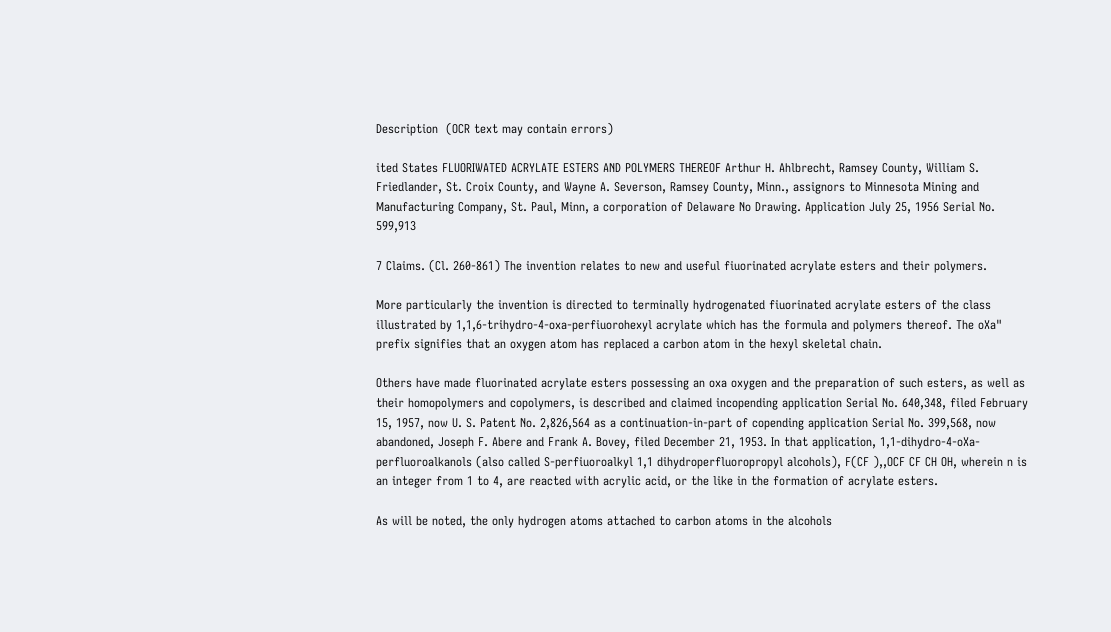Description  (OCR text may contain errors)

ited States FLUORIWATED ACRYLATE ESTERS AND POLYMERS THEREOF Arthur H. Ahlbrecht, Ramsey County, William S. Friedlander, St. Croix County, and Wayne A. Severson, Ramsey County, Minn., assignors to Minnesota Mining and Manufacturing Company, St. Paul, Minn, a corporation of Delaware No Drawing. Application July 25, 1956 Serial No. 599,913

7 Claims. (Cl. 260-861) The invention relates to new and useful fiuorinated acrylate esters and their polymers.

More particularly the invention is directed to terminally hydrogenated fiuorinated acrylate esters of the class illustrated by 1,1,6-trihydro-4-oxa-perfiuorohexyl acrylate which has the formula and polymers thereof. The oXa" prefix signifies that an oxygen atom has replaced a carbon atom in the hexyl skeletal chain.

Others have made fluorinated acrylate esters possessing an oxa oxygen and the preparation of such esters, as well as their homopolymers and copolymers, is described and claimed incopending application Serial No. 640,348, filed February 15, 1957, now U. S. Patent No. 2,826,564 as a continuation-in-part of copending application Serial No. 399,568, now abandoned, Joseph F. Abere and Frank A. Bovey, filed December 21, 1953. In that application, 1,1-dihydro-4-oXa-perfluoroalkanols (also called S-perfiuoroalkyl 1,1 dihydroperfluoropropyl alcohols), F(CF ),,OCF CF CH OH, wherein n is an integer from 1 to 4, are reacted with acrylic acid, or the like in the formation of acrylate esters.

As will be noted, the only hydrogen atoms attached to carbon atoms in the alcohols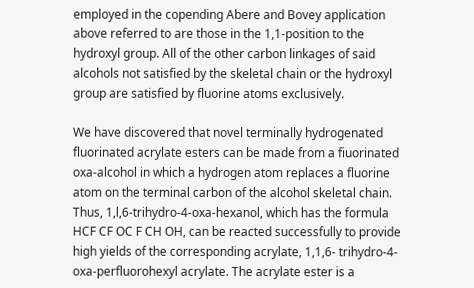employed in the copending Abere and Bovey application above referred to are those in the 1,1-position to the hydroxyl group. All of the other carbon linkages of said alcohols not satisfied by the skeletal chain or the hydroxyl group are satisfied by fluorine atoms exclusively.

We have discovered that novel terminally hydrogenated fluorinated acrylate esters can be made from a fiuorinated oxa-alcohol in which a hydrogen atom replaces a fluorine atom on the terminal carbon of the alcohol skeletal chain. Thus, 1,l,6-trihydro-4-oxa-hexanol, which has the formula HCF CF OC F CH OH, can be reacted successfully to provide high yields of the corresponding acrylate, 1,1,6- trihydro-4-oxa-perfluorohexyl acrylate. The acrylate ester is a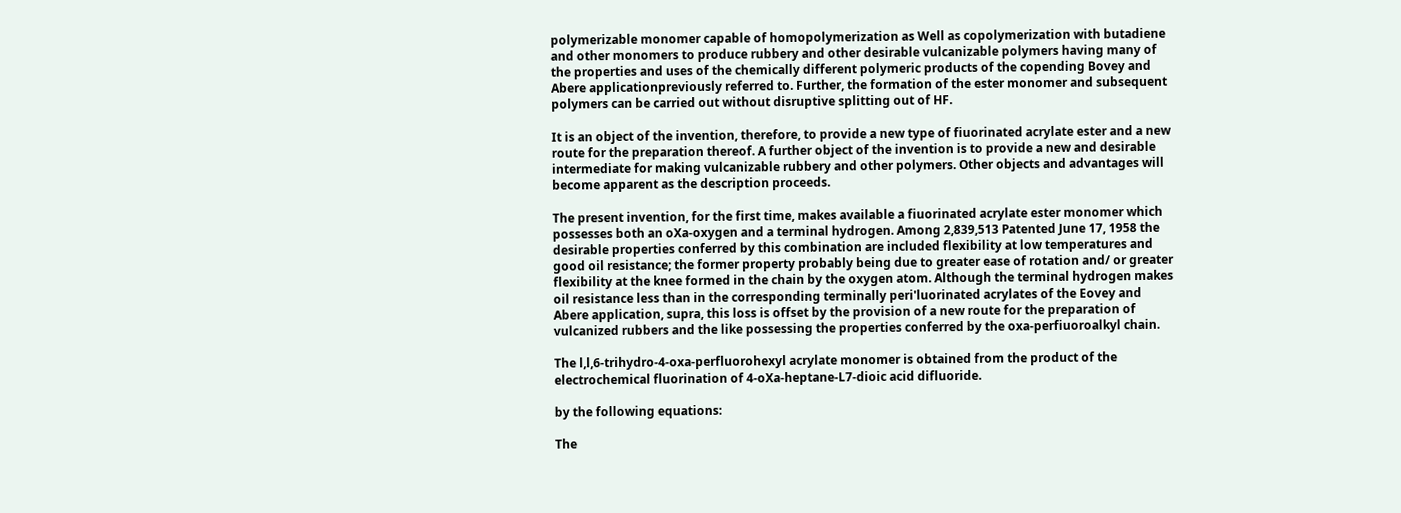polymerizable monomer capable of homopolymerization as Well as copolymerization with butadiene and other monomers to produce rubbery and other desirable vulcanizable polymers having many of the properties and uses of the chemically different polymeric products of the copending Bovey and Abere applicationpreviously referred to. Further, the formation of the ester monomer and subsequent polymers can be carried out without disruptive splitting out of HF.

It is an object of the invention, therefore, to provide a new type of fiuorinated acrylate ester and a new route for the preparation thereof. A further object of the invention is to provide a new and desirable intermediate for making vulcanizable rubbery and other polymers. Other objects and advantages will become apparent as the description proceeds.

The present invention, for the first time, makes available a fiuorinated acrylate ester monomer which possesses both an oXa-oxygen and a terminal hydrogen. Among 2,839,513 Patented June 17, 1958 the desirable properties conferred by this combination are included flexibility at low temperatures and good oil resistance; the former property probably being due to greater ease of rotation and/ or greater flexibility at the knee formed in the chain by the oxygen atom. Although the terminal hydrogen makes oil resistance less than in the corresponding terminally peri'luorinated acrylates of the Eovey and Abere application, supra, this loss is offset by the provision of a new route for the preparation of vulcanized rubbers and the like possessing the properties conferred by the oxa-perfiuoroalkyl chain.

The l,l,6-trihydro-4-oxa-perfluorohexyl acrylate monomer is obtained from the product of the electrochemical fluorination of 4-oXa-heptane-L7-dioic acid difluoride.

by the following equations:

The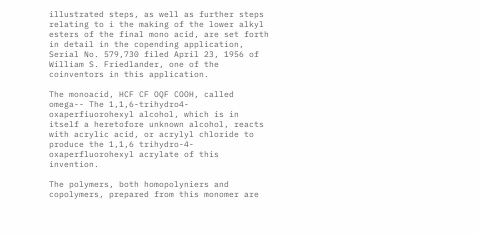illustrated steps, as well as further steps relating to i the making of the lower alkyl esters of the final mono acid, are set forth in detail in the copending application, Serial No. 579,730 filed April 23, 1956 of William S. Friedlander, one of the coinventors in this application.

The monoacid, HCF CF OQF COOH, called omega-- The 1,1,6-trihydro4-oxaperfiuorohexyl alcohol, which is in itself a heretofore unknown alcohol, reacts with acrylic acid, or acrylyl chloride to produce the 1,1,6 trihydro-4-oxaperfluorohexyl acrylate of this invention.

The polymers, both homopolyniers and copolymers, prepared from this monomer are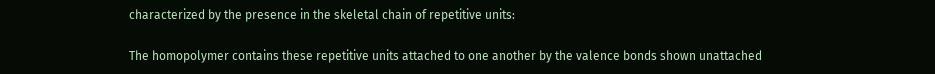characterized by the presence in the skeletal chain of repetitive units:

The homopolymer contains these repetitive units attached to one another by the valence bonds shown unattached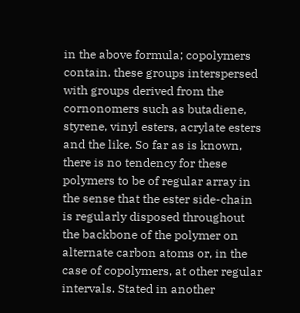in the above formula; copolymers contain. these groups interspersed with groups derived from the cornonomers such as butadiene, styrene, vinyl esters, acrylate esters and the like. So far as is known, there is no tendency for these polymers to be of regular array in the sense that the ester side-chain is regularly disposed throughout the backbone of the polymer on alternate carbon atoms or, in the case of copolymers, at other regular intervals. Stated in another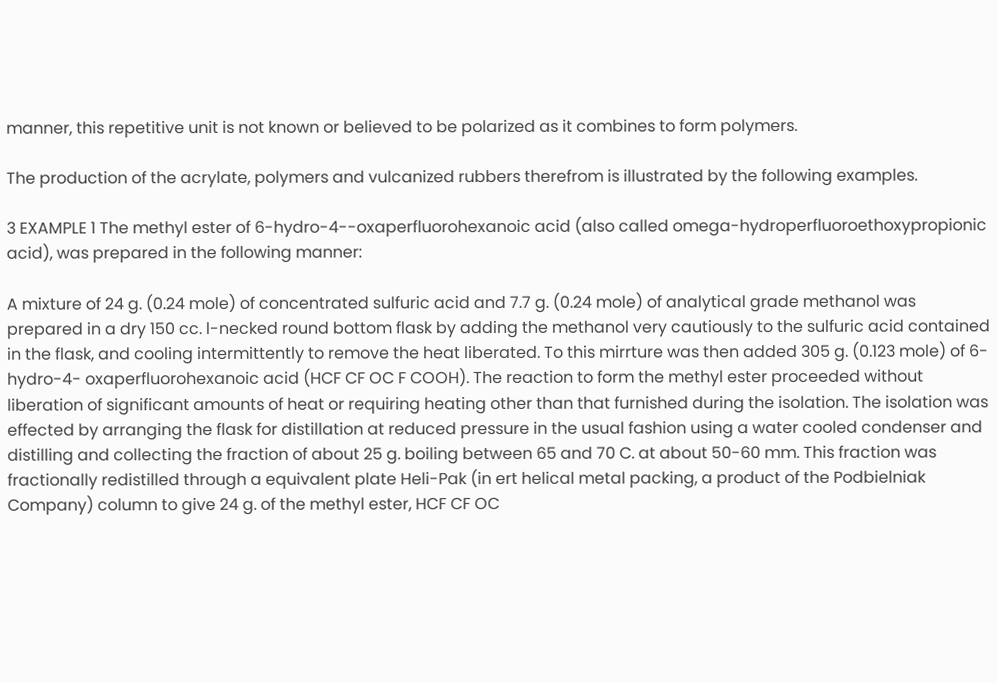manner, this repetitive unit is not known or believed to be polarized as it combines to form polymers.

The production of the acrylate, polymers and vulcanized rubbers therefrom is illustrated by the following examples.

3 EXAMPLE 1 The methyl ester of 6-hydro-4--oxaperfluorohexanoic acid (also called omega-hydroperfluoroethoxypropionic acid), was prepared in the following manner:

A mixture of 24 g. (0.24 mole) of concentrated sulfuric acid and 7.7 g. (0.24 mole) of analytical grade methanol was prepared in a dry 150 cc. l-necked round bottom flask by adding the methanol very cautiously to the sulfuric acid contained in the flask, and cooling intermittently to remove the heat liberated. To this mirrture was then added 305 g. (0.123 mole) of 6-hydro-4- oxaperfluorohexanoic acid (HCF CF OC F COOH). The reaction to form the methyl ester proceeded without liberation of significant amounts of heat or requiring heating other than that furnished during the isolation. The isolation was effected by arranging the flask for distillation at reduced pressure in the usual fashion using a water cooled condenser and distilling and collecting the fraction of about 25 g. boiling between 65 and 70 C. at about 50-60 mm. This fraction was fractionally redistilled through a equivalent plate Heli-Pak (in ert helical metal packing, a product of the Podbielniak Company) column to give 24 g. of the methyl ester, HCF CF OC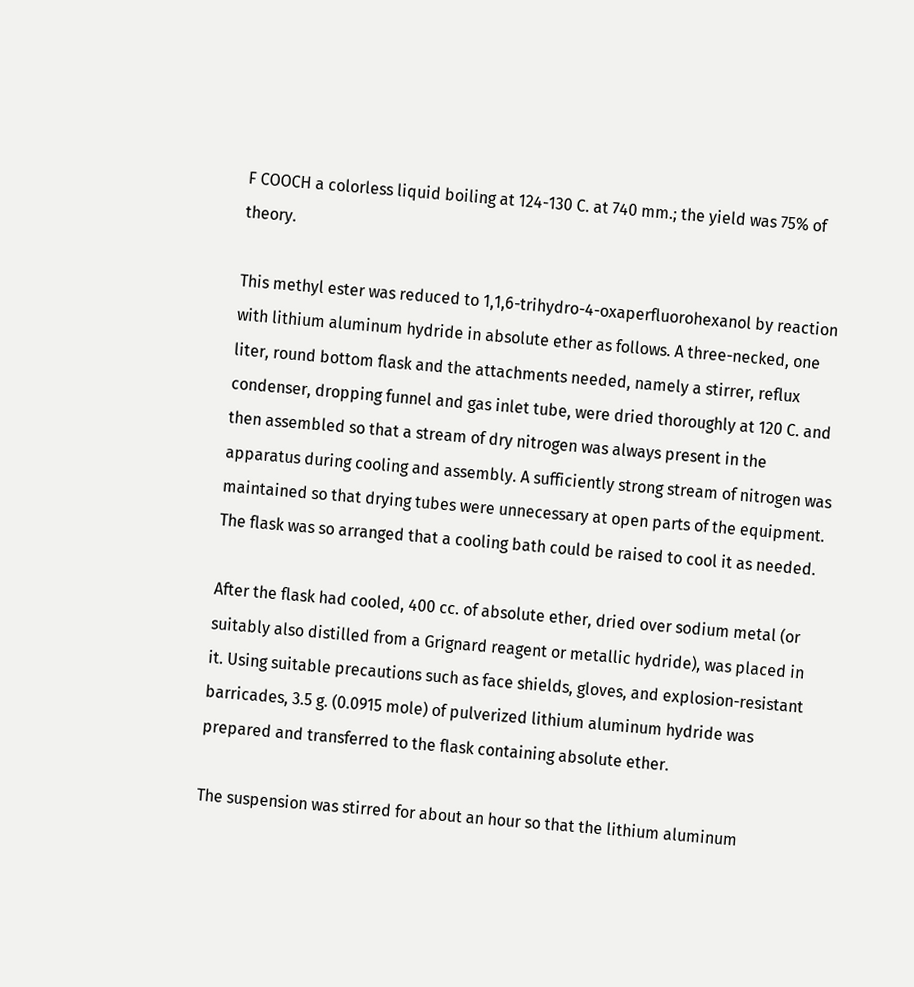F COOCH a colorless liquid boiling at 124-130 C. at 740 mm.; the yield was 75% of theory.

This methyl ester was reduced to 1,1,6-trihydro-4-oxaperfluorohexanol by reaction with lithium aluminum hydride in absolute ether as follows. A three-necked, one liter, round bottom flask and the attachments needed, namely a stirrer, reflux condenser, dropping funnel and gas inlet tube, were dried thoroughly at 120 C. and then assembled so that a stream of dry nitrogen was always present in the apparatus during cooling and assembly. A sufficiently strong stream of nitrogen was maintained so that drying tubes were unnecessary at open parts of the equipment. The flask was so arranged that a cooling bath could be raised to cool it as needed.

After the flask had cooled, 400 cc. of absolute ether, dried over sodium metal (or suitably also distilled from a Grignard reagent or metallic hydride), was placed in it. Using suitable precautions such as face shields, gloves, and explosion-resistant barricades, 3.5 g. (0.0915 mole) of pulverized lithium aluminum hydride was prepared and transferred to the flask containing absolute ether.

The suspension was stirred for about an hour so that the lithium aluminum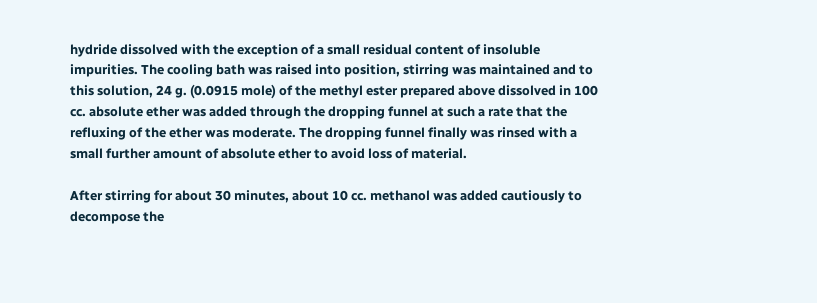hydride dissolved with the exception of a small residual content of insoluble impurities. The cooling bath was raised into position, stirring was maintained and to this solution, 24 g. (0.0915 mole) of the methyl ester prepared above dissolved in 100 cc. absolute ether was added through the dropping funnel at such a rate that the refluxing of the ether was moderate. The dropping funnel finally was rinsed with a small further amount of absolute ether to avoid loss of material.

After stirring for about 30 minutes, about 10 cc. methanol was added cautiously to decompose the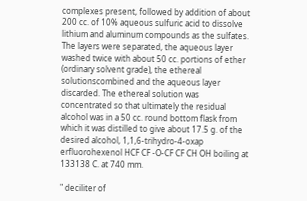complexes present, followed by addition of about 200 cc. of 10% aqueous sulfuric acid to dissolve lithium and aluminum compounds as the sulfates. The layers were separated, the aqueous layer washed twice with about 50 cc. portions of ether (ordinary solvent grade), the ethereal solutionscombined and the aqueous layer discarded. The ethereal solution was concentrated so that ultimately the residual alcohol was in a 50 cc. round bottom flask from which it was distilled to give about 17.5 g. of the desired alcohol, 1,1,6-trihydro-4-oxap erfluorohexenol HCF CF -O-CF CF CH OH boiling at 133138 C. at 740 mm.

" deciliter of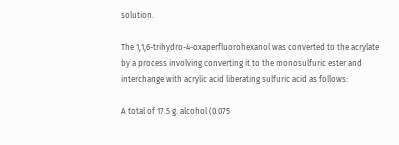solution.

The 1,1,6-trihydro-4-oxaperfluorohexanol was converted to the acrylate by a process involving converting it to the monosulfuric ester and interchange with acrylic acid liberating sulfuric acid as follows:

A total of 17.5 g. alcohol (0.075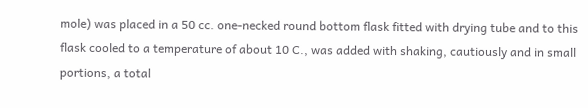mole) was placed in a 50 cc. one-necked round bottom flask fitted with drying tube and to this flask cooled to a temperature of about 10 C., was added with shaking, cautiously and in small portions, a total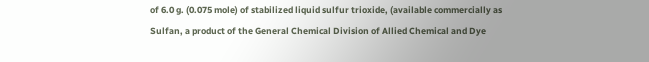of 6.0 g. (0.075 mole) of stabilized liquid sulfur trioxide, (available commercially as Sulfan, a product of the General Chemical Division of Allied Chemical and Dye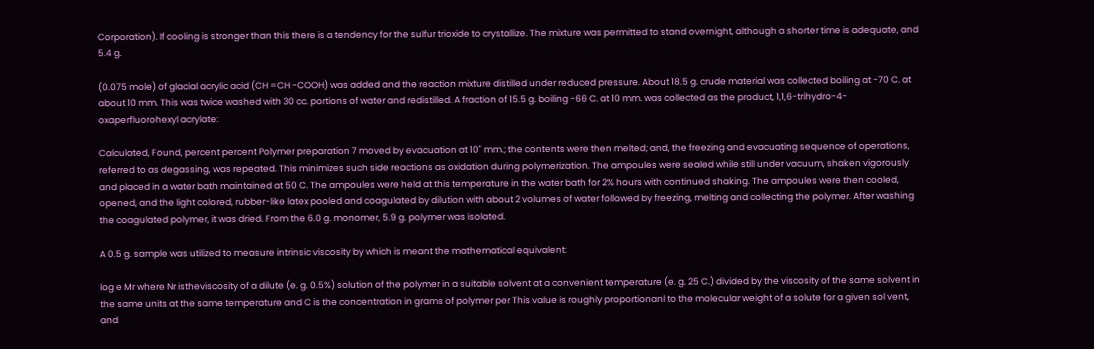Corporation). If cooling is stronger than this there is a tendency for the sulfur trioxide to crystallize. The mixture was permitted to stand overnight, although a shorter time is adequate, and 5.4 g.

(0.075 mole) of glacial acrylic acid (CH =CH -COOH) was added and the reaction mixture distilled under reduced pressure. About 18.5 g. crude material was collected boiling at -70 C. at about 10 mm. This was twice washed with 30 cc. portions of water and redistilled. A fraction of 15.5 g. boiling -66 C. at 10 mm. was collected as the product, 1,1,6-trihydro-4-oxaperfluorohexyl acrylate:

Calculated, Found, percent percent Polymer preparation 7 moved by evacuation at 10" mm.; the contents were then melted; and, the freezing and evacuating sequence of operations, referred to as degassing, was repeated. This minimizes such side reactions as oxidation during polymerization. The ampoules were sealed while still under vacuum, shaken vigorously and placed in a water bath maintained at 50 C. The ampoules were held at this temperature in the water bath for 2% hours with continued shaking. The ampoules were then cooled, opened, and the light colored, rubber-like latex pooled and coagulated by dilution with about 2 volumes of water followed by freezing, melting and collecting the polymer. After washing the coagulated polymer, it was dried. From the 6.0 g. monomer, 5.9 g. polymer was isolated.

A 0.5 g. sample was utilized to measure intrinsic viscosity by which is meant the mathematical equivalent:

log e Mr where Nr istheviscosity of a dilute (e. g. 0.5%) solution of the polymer in a suitable solvent at a convenient temperature (e. g. 25 C.) divided by the viscosity of the same solvent in the same units at the same temperature and C is the concentration in grams of polymer per This value is roughly proportionanl to the molecular weight of a solute for a given sol vent, and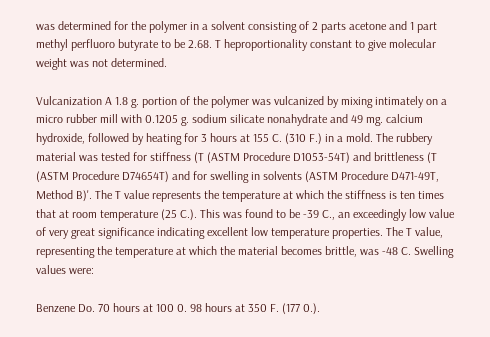was determined for the polymer in a solvent consisting of 2 parts acetone and 1 part methyl perfluoro butyrate to be 2.68. T heproportionality constant to give molecular weight was not determined.

Vulcanization A 1.8 g. portion of the polymer was vulcanized by mixing intimately on a micro rubber mill with 0.1205 g. sodium silicate nonahydrate and 49 mg. calcium hydroxide, followed by heating for 3 hours at 155 C. (310 F.) in a mold. The rubbery material was tested for stiffness (T (ASTM Procedure D1053-54T) and brittleness (T (ASTM Procedure D74654T) and for swelling in solvents (ASTM Procedure D471-49T, Method B)'. The T value represents the temperature at which the stiffness is ten times that at room temperature (25 C.). This was found to be -39 C., an exceedingly low value of very great significance indicating excellent low temperature properties. The T value, representing the temperature at which the material becomes brittle, was -48 C. Swelling values were:

Benzene Do. 70 hours at 100 0. 98 hours at 350 F. (177 0.).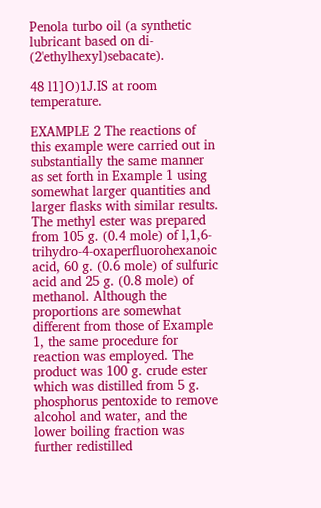Penola turbo oil (a synthetic lubricant based on di- (2'ethylhexyl)sebacate).

48 l1]O)1J.IS at room temperature.

EXAMPLE 2 The reactions of this example were carried out in substantially the same manner as set forth in Example 1 using somewhat larger quantities and larger flasks with similar results. The methyl ester was prepared from 105 g. (0.4 mole) of l,1,6-trihydro-4-oxaperfluorohexanoic acid, 60 g. (0.6 mole) of sulfuric acid and 25 g. (0.8 mole) of methanol. Although the proportions are somewhat different from those of Example 1, the same procedure for reaction was employed. The product was 100 g. crude ester which was distilled from 5 g. phosphorus pentoxide to remove alcohol and water, and the lower boiling fraction was further redistilled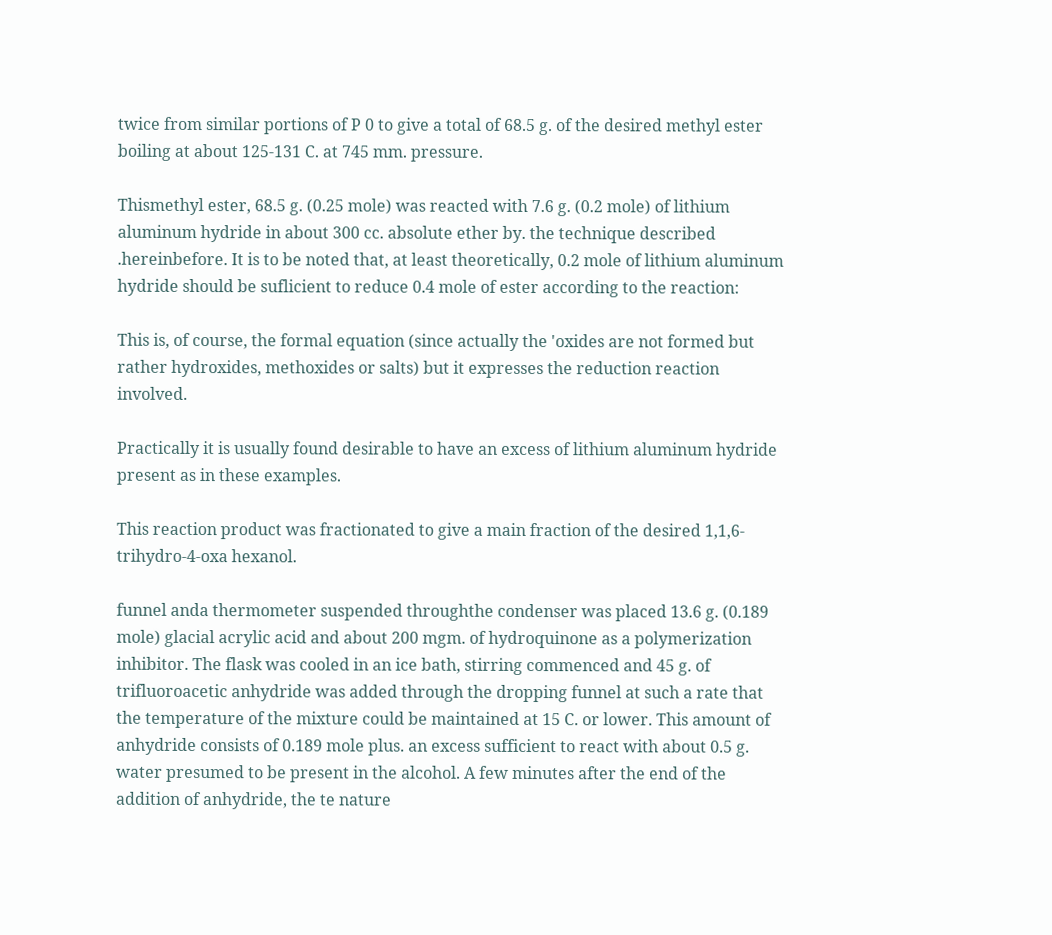twice from similar portions of P 0 to give a total of 68.5 g. of the desired methyl ester boiling at about 125-131 C. at 745 mm. pressure.

Thismethyl ester, 68.5 g. (0.25 mole) was reacted with 7.6 g. (0.2 mole) of lithium aluminum hydride in about 300 cc. absolute ether by. the technique described .hereinbefore. It is to be noted that, at least theoretically, 0.2 mole of lithium aluminum hydride should be suflicient to reduce 0.4 mole of ester according to the reaction:

This is, of course, the formal equation (since actually the 'oxides are not formed but rather hydroxides, methoxides or salts) but it expresses the reduction reaction involved.

Practically it is usually found desirable to have an excess of lithium aluminum hydride present as in these examples.

This reaction product was fractionated to give a main fraction of the desired 1,1,6-trihydro-4-oxa hexanol.

funnel anda thermometer suspended throughthe condenser was placed 13.6 g. (0.189 mole) glacial acrylic acid and about 200 mgm. of hydroquinone as a polymerization inhibitor. The flask was cooled in an ice bath, stirring commenced and 45 g. of trifluoroacetic anhydride was added through the dropping funnel at such a rate that the temperature of the mixture could be maintained at 15 C. or lower. This amount of anhydride consists of 0.189 mole plus. an excess sufficient to react with about 0.5 g. water presumed to be present in the alcohol. A few minutes after the end of the addition of anhydride, the te nature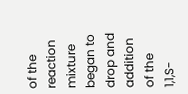of the reaction mixture began to drop and addition of the 1,1,S-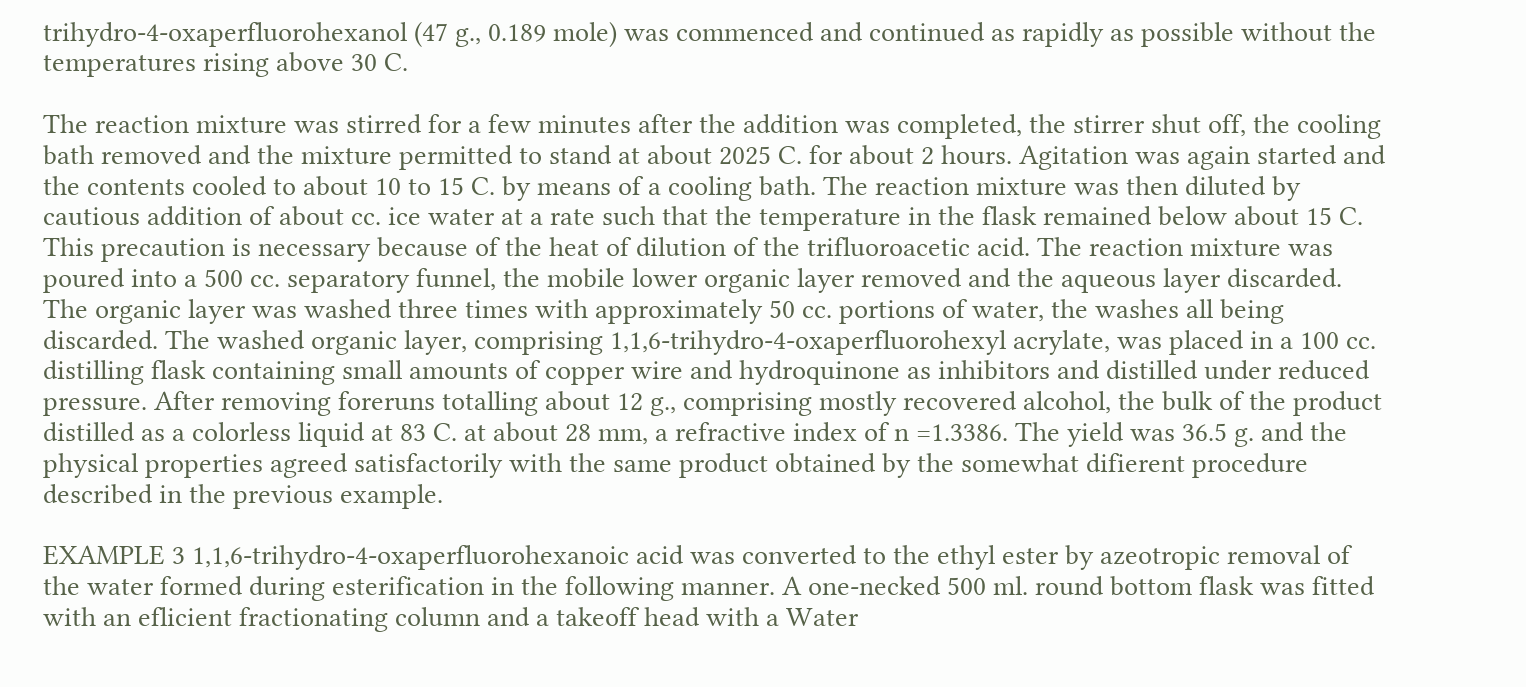trihydro-4-oxaperfluorohexanol (47 g., 0.189 mole) was commenced and continued as rapidly as possible without the temperatures rising above 30 C.

The reaction mixture was stirred for a few minutes after the addition was completed, the stirrer shut off, the cooling bath removed and the mixture permitted to stand at about 2025 C. for about 2 hours. Agitation was again started and the contents cooled to about 10 to 15 C. by means of a cooling bath. The reaction mixture was then diluted by cautious addition of about cc. ice water at a rate such that the temperature in the flask remained below about 15 C. This precaution is necessary because of the heat of dilution of the trifluoroacetic acid. The reaction mixture was poured into a 500 cc. separatory funnel, the mobile lower organic layer removed and the aqueous layer discarded. The organic layer was washed three times with approximately 50 cc. portions of water, the washes all being discarded. The washed organic layer, comprising 1,1,6-trihydro-4-oxaperfluorohexyl acrylate, was placed in a 100 cc. distilling flask containing small amounts of copper wire and hydroquinone as inhibitors and distilled under reduced pressure. After removing foreruns totalling about 12 g., comprising mostly recovered alcohol, the bulk of the product distilled as a colorless liquid at 83 C. at about 28 mm, a refractive index of n =1.3386. The yield was 36.5 g. and the physical properties agreed satisfactorily with the same product obtained by the somewhat difierent procedure described in the previous example.

EXAMPLE 3 1,1,6-trihydro-4-oxaperfluorohexanoic acid was converted to the ethyl ester by azeotropic removal of the water formed during esterification in the following manner. A one-necked 500 ml. round bottom flask was fitted with an eflicient fractionating column and a takeoff head with a Water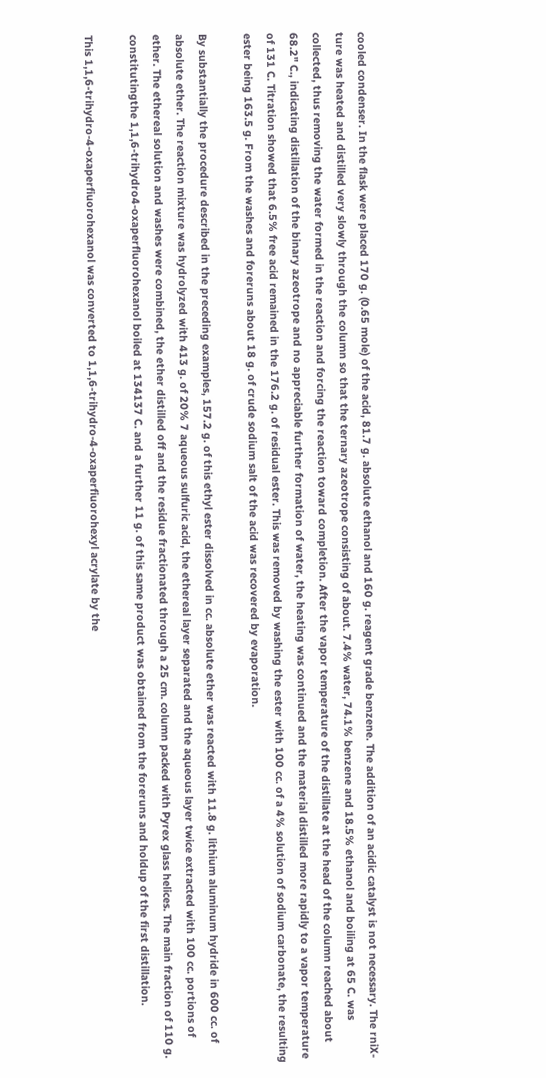cooled condenser. In the flask were placed 170 g. (0.65 mole) of the acid, 81.7 g. absolute ethanol and 160 g. reagent grade benzene. The addition of an acidic catalyst is not necessary. The rniX- ture was heated and distilled very slowly through the column so that the ternary azeotrope consisting of about. 7.4% water, 74.1% benzene and 18.5% ethanol and boiling at 65 C. was collected, thus removing the water formed in the reaction and forcing the reaction toward completion. After the vapor temperature of the distillate at the head of the column reached about 68.2" C., indicating distillation of the binary azeotrope and no appreciable further formation of water, the heating was continued and the material distilled more rapidly to a vapor temperature of 131 C. Titration showed that 6.5% free acid remained in the 176.2 g. of residual ester. This was removed by washing the ester with 100 cc. of a 4% solution of sodium carbonate, the resulting ester being 163.5 g. From the washes and foreruns about 18 g. of crude sodium salt of the acid was recovered by evaporation.

By substantially the procedure described in the preceding examples, 157.2 g. of this ethyl ester dissolved in cc. absolute ether was reacted with 11.8 g. lithium aluminum hydride in 600 cc. of absolute ether. The reaction mixture was hydrolyzed with 413 g. of 20% 7 aqueous sulfuric acid, the ethereal layer separated and the aqueous layer twice extracted with 100 cc. portions of ether. The ethereal solution and washes were combined, the ether distilled off and the residue fractionated through a 25 cm. column packed with Pyrex glass helices. The main fraction of 110 g. constitutingthe 1,1,6-trihydro4-oxaperfluorohexanol boiled at 134137 C. and a further 11 g. of this same product was obtained from the foreruns and holdup of the first distillation.

This 1,1,6-trihydro-4-oxaperfiuorohexanol was converted to 1,1,6-trihydro-4-oxaperfiuorohexyl acrylate by the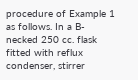procedure of Example 1 as follows. In a B-necked 250 cc. flask fitted with reflux condenser, stirrer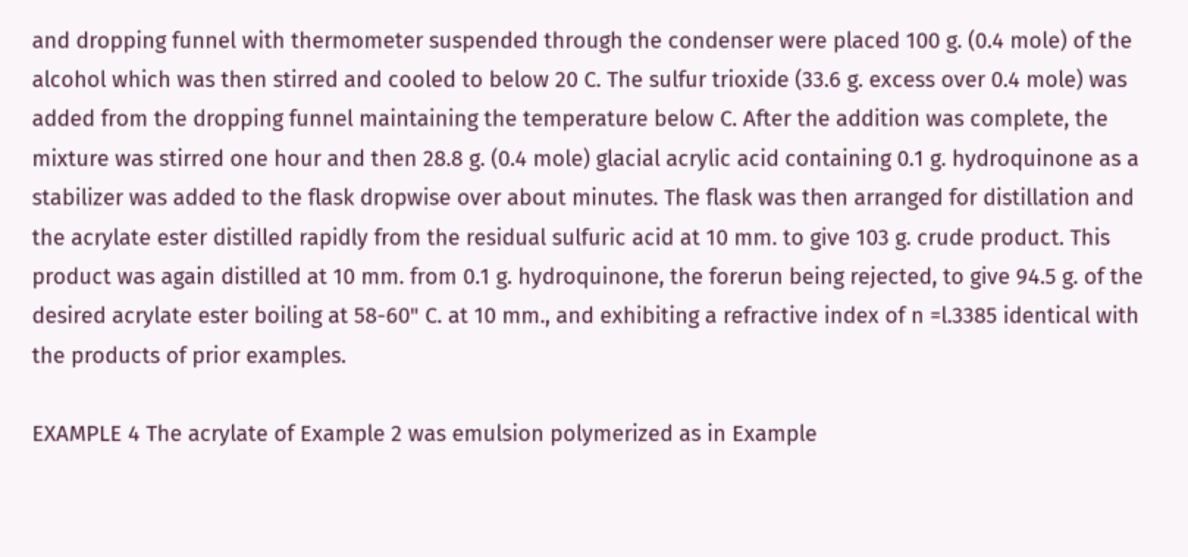and dropping funnel with thermometer suspended through the condenser were placed 100 g. (0.4 mole) of the alcohol which was then stirred and cooled to below 20 C. The sulfur trioxide (33.6 g. excess over 0.4 mole) was added from the dropping funnel maintaining the temperature below C. After the addition was complete, the mixture was stirred one hour and then 28.8 g. (0.4 mole) glacial acrylic acid containing 0.1 g. hydroquinone as a stabilizer was added to the flask dropwise over about minutes. The flask was then arranged for distillation and the acrylate ester distilled rapidly from the residual sulfuric acid at 10 mm. to give 103 g. crude product. This product was again distilled at 10 mm. from 0.1 g. hydroquinone, the forerun being rejected, to give 94.5 g. of the desired acrylate ester boiling at 58-60" C. at 10 mm., and exhibiting a refractive index of n =l.3385 identical with the products of prior examples.

EXAMPLE 4 The acrylate of Example 2 was emulsion polymerized as in Example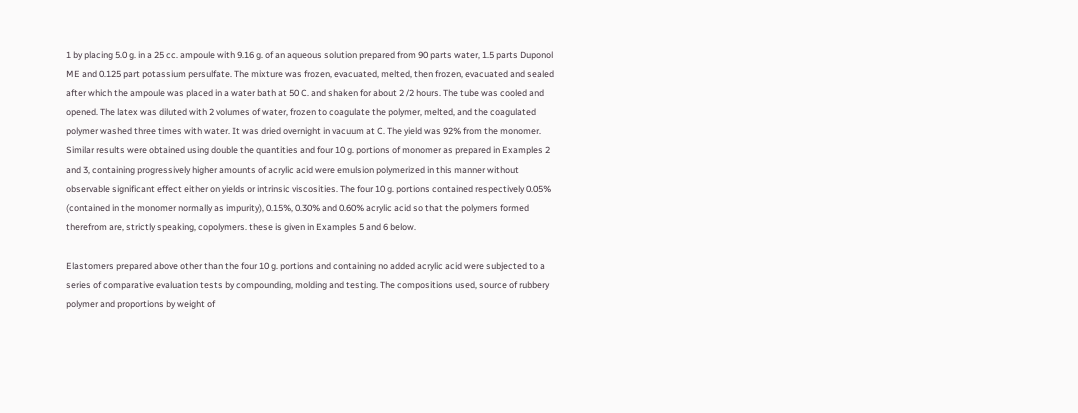1 by placing 5.0 g. in a 25 cc. ampoule with 9.16 g. of an aqueous solution prepared from 90 parts water, 1.5 parts Duponol ME and 0.125 part potassium persulfate. The mixture was frozen, evacuated, melted, then frozen, evacuated and sealed after which the ampoule was placed in a water bath at 50 C. and shaken for about 2 /2 hours. The tube was cooled and opened. The latex was diluted with 2 volumes of water, frozen to coagulate the polymer, melted, and the coagulated polymer washed three times with water. It was dried overnight in vacuum at C. The yield was 92% from the monomer. Similar results were obtained using double the quantities and four 10 g. portions of monomer as prepared in Examples 2 and 3, containing progressively higher amounts of acrylic acid were emulsion polymerized in this manner without observable significant effect either on yields or intrinsic viscosities. The four 10 g. portions contained respectively 0.05% (contained in the monomer normally as impurity), 0.15%, 0.30% and 0.60% acrylic acid so that the polymers formed therefrom are, strictly speaking, copolymers. these is given in Examples 5 and 6 below.

Elastomers prepared above other than the four 10 g. portions and containing no added acrylic acid were subjected to a series of comparative evaluation tests by compounding, molding and testing. The compositions used, source of rubbery polymer and proportions by weight of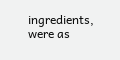ingredients, were as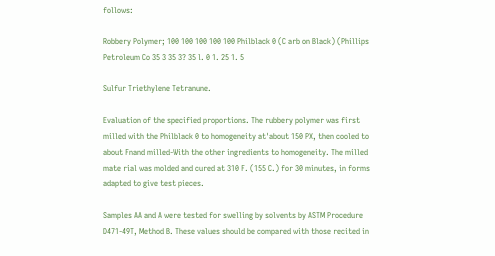follows:

Robbery Polymer; 100 100 100 100 100 Philblack 0 (C arb on Black) (Phillips Petroleum Co 35 3 35 3? 35 l. 0 1. 25 1. 5

Sulfur Triethylene Tetranune.

Evaluation of the specified proportions. The rubbery polymer was first milled with the Philblack 0 to homogeneity at'about 150 PX, then cooled to about Fnand milled-With the other ingredients to homogeneity. The milled mate rial was molded and cured at 310 F. (155 C.) for 30 minutes, in forms adapted to give test pieces.

Samples AA and A were tested for swelling by solvents by ASTM Procedure D471-49T, Method B. These values should be compared with those recited in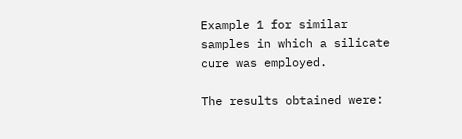Example 1 for similar samples in which a silicate cure was employed.

The results obtained were: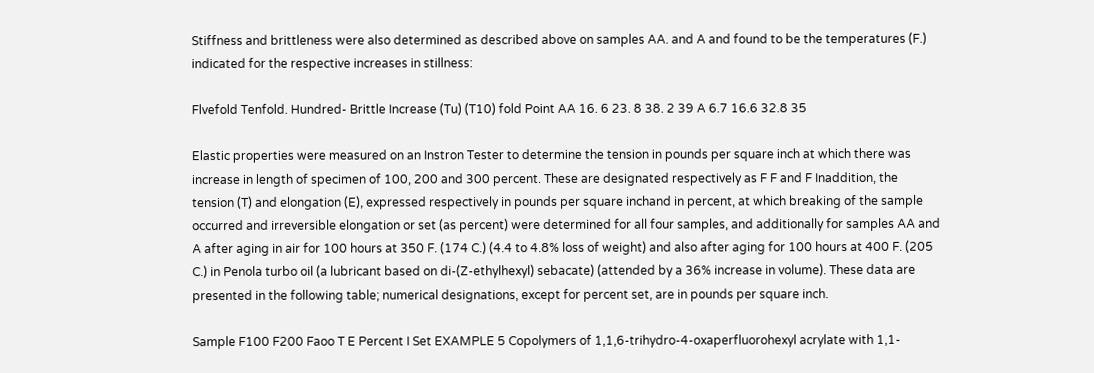Stiffness and brittleness were also determined as described above on samples AA. and A and found to be the temperatures (F.) indicated for the respective increases in stillness:

Flvefold Tenfold. Hundred- Brittle Increase (Tu) (T10) fold Point AA 16. 6 23. 8 38. 2 39 A 6.7 16.6 32.8 35

Elastic properties were measured on an Instron Tester to determine the tension in pounds per square inch at which there was increase in length of specimen of 100, 200 and 300 percent. These are designated respectively as F F and F Inaddition, the tension (T) and elongation (E), expressed respectively in pounds per square inchand in percent, at which breaking of the sample occurred and irreversible elongation or set (as percent) were determined for all four samples, and additionally for samples AA and A after aging in air for 100 hours at 350 F. (174 C.) (4.4 to 4.8% loss of weight) and also after aging for 100 hours at 400 F. (205 C.) in Penola turbo oil (a lubricant based on di-(Z-ethylhexyl) sebacate) (attended by a 36% increase in volume). These data are presented in the following table; numerical designations, except for percent set, are in pounds per square inch.

Sample F100 F200 Faoo T E Percent I Set EXAMPLE 5 Copolymers of 1,1,6-trihydro-4-oxaperfluorohexyl acrylate with 1,1-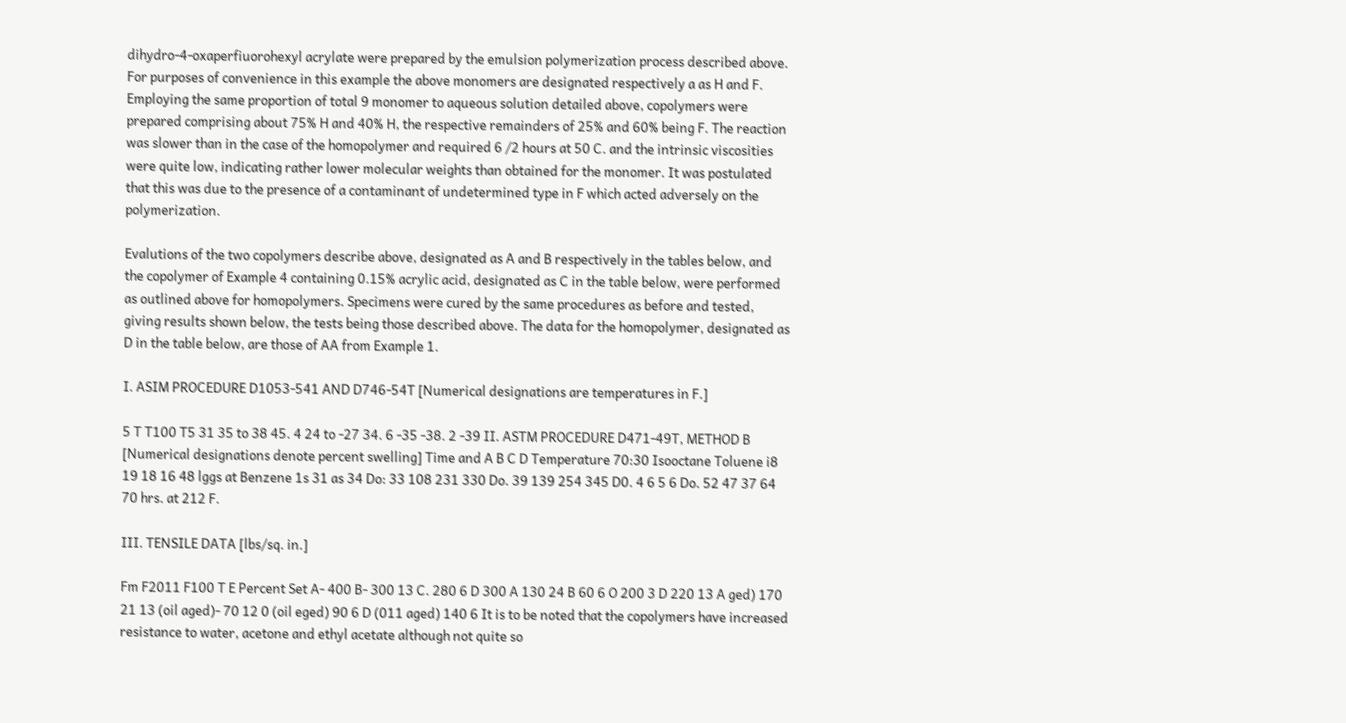dihydro-4-oxaperfiuorohexyl acrylate were prepared by the emulsion polymerization process described above. For purposes of convenience in this example the above monomers are designated respectively a as H and F. Employing the same proportion of total 9 monomer to aqueous solution detailed above, copolymers were prepared comprising about 75% H and 40% H, the respective remainders of 25% and 60% being F. The reaction was slower than in the case of the homopolymer and required 6 /2 hours at 50 C. and the intrinsic viscosities were quite low, indicating rather lower molecular weights than obtained for the monomer. It was postulated that this was due to the presence of a contaminant of undetermined type in F which acted adversely on the polymerization.

Evalutions of the two copolymers describe above, designated as A and B respectively in the tables below, and the copolymer of Example 4 containing 0.15% acrylic acid, designated as C in the table below, were performed as outlined above for homopolymers. Specimens were cured by the same procedures as before and tested, giving results shown below, the tests being those described above. The data for the homopolymer, designated as D in the table below, are those of AA from Example 1.

I. ASIM PROCEDURE D1053-541 AND D746-54T [Numerical designations are temperatures in F.]

5 T T100 T5 31 35 to 38 45. 4 24 to -27 34. 6 -35 -38. 2 -39 II. ASTM PROCEDURE D471-49T, METHOD B [Numerical designations denote percent swelling] Time and A B C D Temperature 70:30 Isooctane Toluene i8 19 18 16 48 lggs at Benzene 1s 31 as 34 Do: 33 108 231 330 Do. 39 139 254 345 D0. 4 6 5 6 Do. 52 47 37 64 70 hrs. at 212 F.

III. TENSILE DATA [lbs/sq. in.]

Fm F2011 F100 T E Percent Set A- 400 B- 300 13 C. 280 6 D 300 A 130 24 B 60 6 O 200 3 D 220 13 A ged) 170 21 13 (oil aged)- 70 12 0 (oil eged) 90 6 D (011 aged) 140 6 It is to be noted that the copolymers have increased resistance to water, acetone and ethyl acetate although not quite so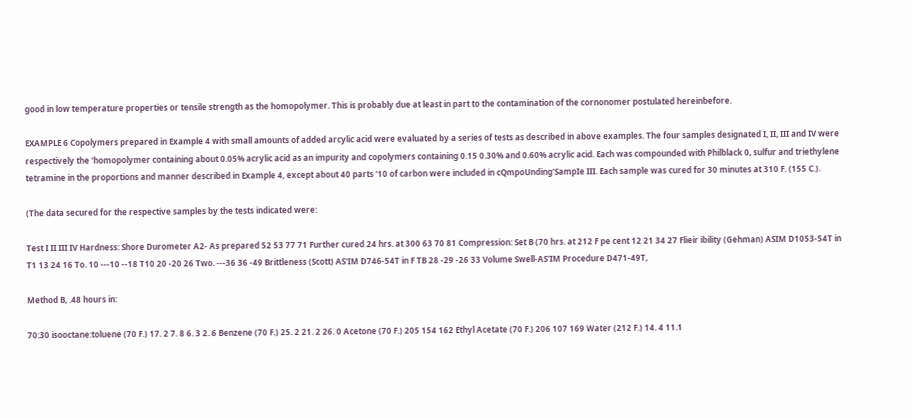good in low temperature properties or tensile strength as the homopolymer. This is probably due at least in part to the contamination of the cornonomer postulated hereinbefore.

EXAMPLE 6 Copolymers prepared in Example 4 with small amounts of added arcylic acid were evaluated by a series of tests as described in above examples. The four samples designated I, II, III and IV were respectively the 'homopolymer containing about 0.05% acrylic acid as an impurity and copolymers containing 0.15 0.30% and 0.60% acrylic acid. Each was compounded with Philblack 0, sulfur and triethylene tetramine in the proportions and manner described in Example 4, except about 40 parts '10 of carbon were included in cQmpoUnding'SampIe III. Each sample was cured for 30 minutes at 310 F. (155 C.).

(The data secured for the respective samples by the tests indicated were:

Test I II III IV Hardness: Shore Durometer A2- As prepared 52 53 77 71 Further cured 24 hrs. at 300 63 70 81 Compression: Set B (70 hrs. at 212 F pe cent 12 21 34 27 Flieir ibility (Gehman) ASIM D1053-54T in T1 13 24 16 To. 10 ---10 --18 T10 20 -20 26 Two. ---36 36 -49 Brittleness (Scott) AS'IM D746-54T in F TB 28 -29 -26 33 Volume Swell-AS'IM Procedure D471-49T,

Method B, .48 hours in:

70:30 isooctane:toluene (70 F.) 17. 2 7. 8 6. 3 2. 6 Benzene (70 F.) 25. 2 21. 2 26. 0 Acetone (70 F.) 205 154 162 Ethyl Acetate (70 F.) 206 107 169 Water (212 F.) 14. 4 11.1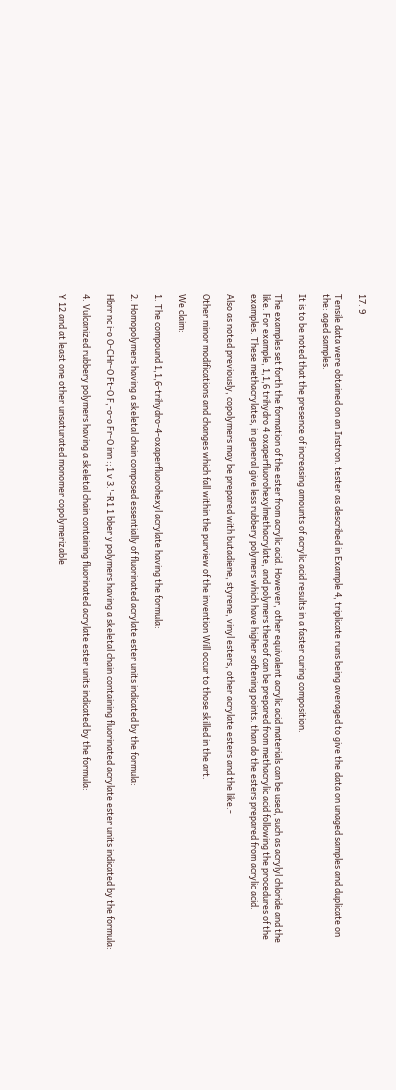17. 9

Tensile data were obtained on an Instron. tester as described in Example 4, triplicate runs being averaged to give the data on unaged samples and duplicate on the: aged samples.

It is to be noted that the presence of increasing amounts of acrylic acid results in a faster curing composition.

The examples set forth the formation of the ester from acrylic acid. However, other equivalent acrylic acid materials can be used, such as acrylyl chloride and the like. For example, 1,1,6 trihydro 4 oxaperfluorohexylmethacrylate, and polymers thereof can be prepared from methacrylic acid following the procedures of the examples. These methacrylates, in general give less rubbery polymers which have higher softening points. than do the esters prepared from acrylic acid.

Also as noted previously, copolymers may be prepared with butadiene, styrene, vinyl esters, other acrylate esters and the like.-

Other minor modifications and changes which fall within the purview of the invention Will occur to those skilled in the art.

We claim:

1. The compound 1,1,6-trihydro-4-oxaperfluorohexyl acrylate having the formula:

2. Homopolymers having a skeletal chain composed essentially of fluorinated acrylate ester units indicated by the formula:

Hbrr nc i-o O-CHr-O Ft-O F,-o-o Fr-O inn :;1 v 3.'-R1 1 bber y polymers having a skeletal chain containing fluorinated acrylate ester units indicated by the formula:

4. Vulcanized rubbery polymers having a skeletal chain containing fluorinated acrylate ester units indicated by the formula:

Y 12 and at least one other unsaturated monomer copolymerizable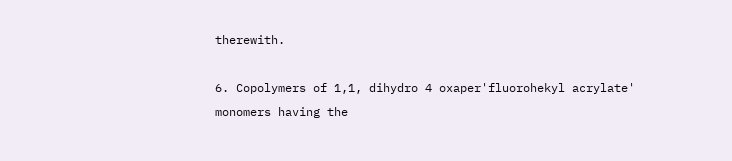therewith.

6. Copolymers of 1,1, dihydro 4 oxaper'fluorohekyl acrylate' monomers having the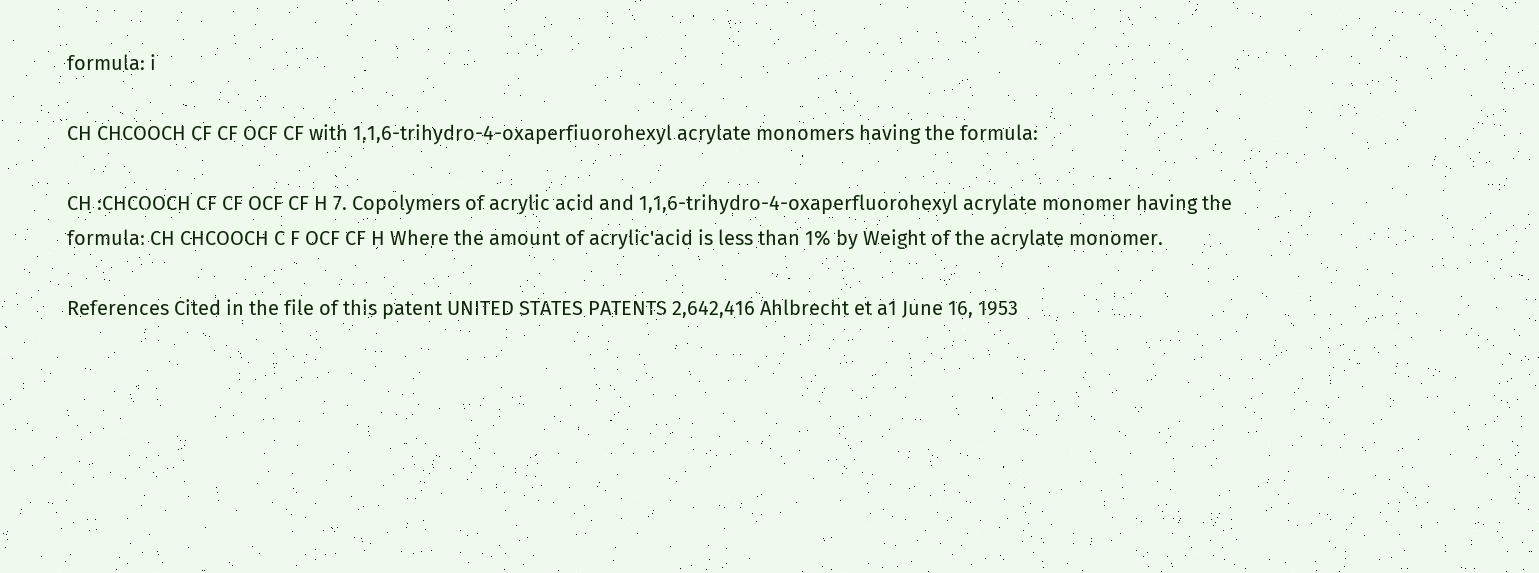formula: i

CH CHCOOCH CF CF OCF CF with 1,1,6-trihydro-4-oxaperfiuorohexyl acrylate monomers having the formula:

CH :CHCOOCH CF CF OCF CF H 7. Copolymers of acrylic acid and 1,1,6-trihydro-4-oxaperfluorohexyl acrylate monomer having the formula: CH CHCOOCH C F OCF CF H Where the amount of acrylic'acid is less than 1% by Weight of the acrylate monomer.

References Cited in the file of this patent UNITED STATES PATENTS 2,642,416 Ahlbrecht et a1 June 16, 1953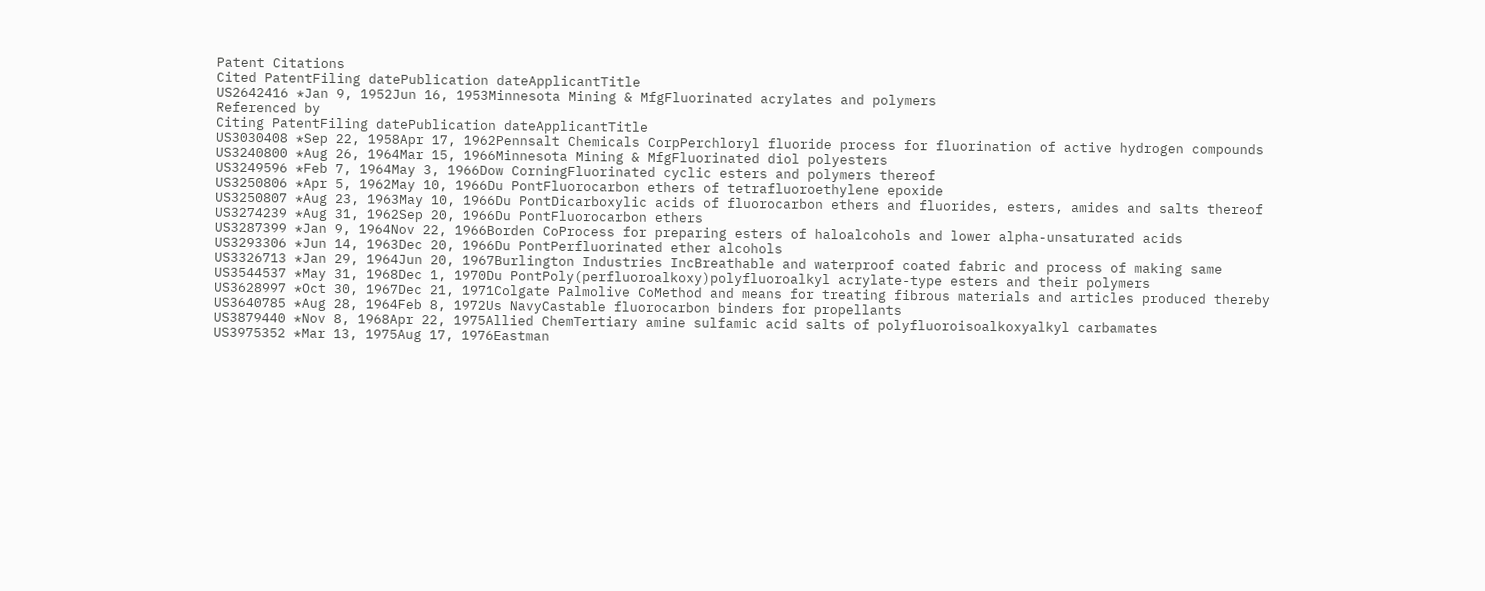Patent Citations
Cited PatentFiling datePublication dateApplicantTitle
US2642416 *Jan 9, 1952Jun 16, 1953Minnesota Mining & MfgFluorinated acrylates and polymers
Referenced by
Citing PatentFiling datePublication dateApplicantTitle
US3030408 *Sep 22, 1958Apr 17, 1962Pennsalt Chemicals CorpPerchloryl fluoride process for fluorination of active hydrogen compounds
US3240800 *Aug 26, 1964Mar 15, 1966Minnesota Mining & MfgFluorinated diol polyesters
US3249596 *Feb 7, 1964May 3, 1966Dow CorningFluorinated cyclic esters and polymers thereof
US3250806 *Apr 5, 1962May 10, 1966Du PontFluorocarbon ethers of tetrafluoroethylene epoxide
US3250807 *Aug 23, 1963May 10, 1966Du PontDicarboxylic acids of fluorocarbon ethers and fluorides, esters, amides and salts thereof
US3274239 *Aug 31, 1962Sep 20, 1966Du PontFluorocarbon ethers
US3287399 *Jan 9, 1964Nov 22, 1966Borden CoProcess for preparing esters of haloalcohols and lower alpha-unsaturated acids
US3293306 *Jun 14, 1963Dec 20, 1966Du PontPerfluorinated ether alcohols
US3326713 *Jan 29, 1964Jun 20, 1967Burlington Industries IncBreathable and waterproof coated fabric and process of making same
US3544537 *May 31, 1968Dec 1, 1970Du PontPoly(perfluoroalkoxy)polyfluoroalkyl acrylate-type esters and their polymers
US3628997 *Oct 30, 1967Dec 21, 1971Colgate Palmolive CoMethod and means for treating fibrous materials and articles produced thereby
US3640785 *Aug 28, 1964Feb 8, 1972Us NavyCastable fluorocarbon binders for propellants
US3879440 *Nov 8, 1968Apr 22, 1975Allied ChemTertiary amine sulfamic acid salts of polyfluoroisoalkoxyalkyl carbamates
US3975352 *Mar 13, 1975Aug 17, 1976Eastman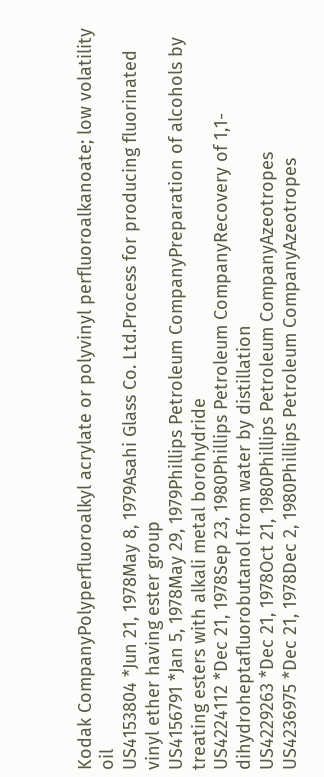Kodak CompanyPolyperfluoroalkyl acrylate or polyvinyl perfluoroalkanoate; low volatility oil
US4153804 *Jun 21, 1978May 8, 1979Asahi Glass Co. Ltd.Process for producing fluorinated vinyl ether having ester group
US4156791 *Jan 5, 1978May 29, 1979Phillips Petroleum CompanyPreparation of alcohols by treating esters with alkali metal borohydride
US4224112 *Dec 21, 1978Sep 23, 1980Phillips Petroleum CompanyRecovery of 1,1-dihydroheptafluorobutanol from water by distillation
US4229263 *Dec 21, 1978Oct 21, 1980Phillips Petroleum CompanyAzeotropes
US4236975 *Dec 21, 1978Dec 2, 1980Phillips Petroleum CompanyAzeotropes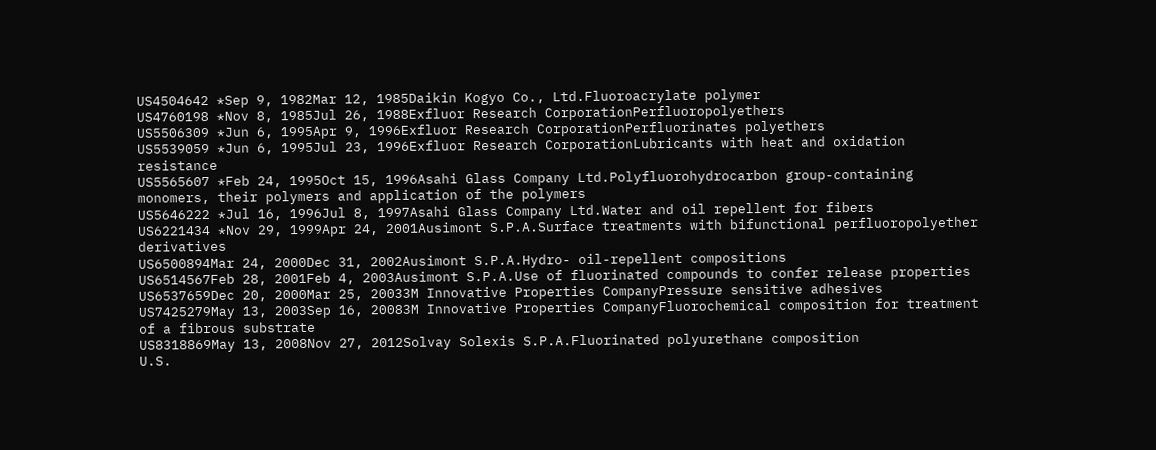US4504642 *Sep 9, 1982Mar 12, 1985Daikin Kogyo Co., Ltd.Fluoroacrylate polymer
US4760198 *Nov 8, 1985Jul 26, 1988Exfluor Research CorporationPerfluoropolyethers
US5506309 *Jun 6, 1995Apr 9, 1996Exfluor Research CorporationPerfluorinates polyethers
US5539059 *Jun 6, 1995Jul 23, 1996Exfluor Research CorporationLubricants with heat and oxidation resistance
US5565607 *Feb 24, 1995Oct 15, 1996Asahi Glass Company Ltd.Polyfluorohydrocarbon group-containing monomers, their polymers and application of the polymers
US5646222 *Jul 16, 1996Jul 8, 1997Asahi Glass Company Ltd.Water and oil repellent for fibers
US6221434 *Nov 29, 1999Apr 24, 2001Ausimont S.P.A.Surface treatments with bifunctional perfluoropolyether derivatives
US6500894Mar 24, 2000Dec 31, 2002Ausimont S.P.A.Hydro- oil-repellent compositions
US6514567Feb 28, 2001Feb 4, 2003Ausimont S.P.A.Use of fluorinated compounds to confer release properties
US6537659Dec 20, 2000Mar 25, 20033M Innovative Properties CompanyPressure sensitive adhesives
US7425279May 13, 2003Sep 16, 20083M Innovative Properties CompanyFluorochemical composition for treatment of a fibrous substrate
US8318869May 13, 2008Nov 27, 2012Solvay Solexis S.P.A.Fluorinated polyurethane composition
U.S.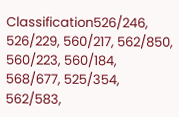Classification526/246, 526/229, 560/217, 562/850, 560/223, 560/184, 568/677, 525/354, 562/583,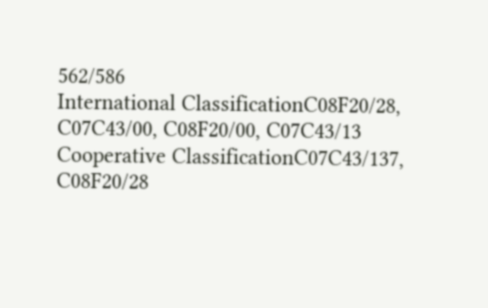562/586
International ClassificationC08F20/28, C07C43/00, C08F20/00, C07C43/13
Cooperative ClassificationC07C43/137, C08F20/28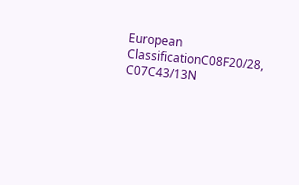European ClassificationC08F20/28, C07C43/13N